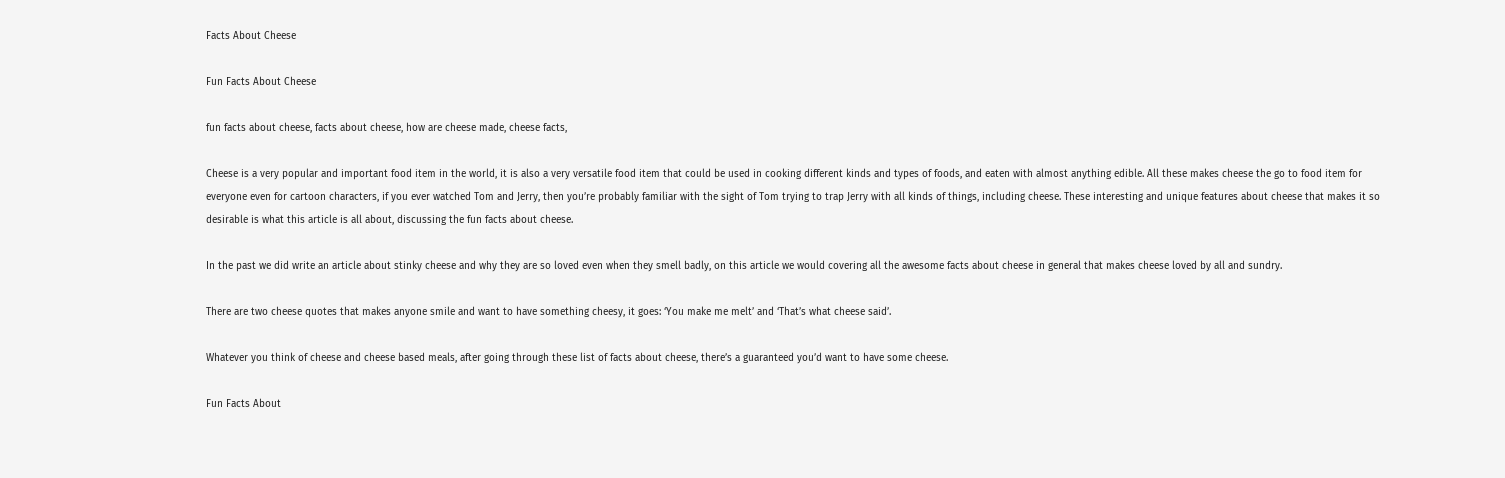Facts About Cheese

Fun Facts About Cheese

fun facts about cheese, facts about cheese, how are cheese made, cheese facts,

Cheese is a very popular and important food item in the world, it is also a very versatile food item that could be used in cooking different kinds and types of foods, and eaten with almost anything edible. All these makes cheese the go to food item for everyone even for cartoon characters, if you ever watched Tom and Jerry, then you’re probably familiar with the sight of Tom trying to trap Jerry with all kinds of things, including cheese. These interesting and unique features about cheese that makes it so desirable is what this article is all about, discussing the fun facts about cheese.

In the past we did write an article about stinky cheese and why they are so loved even when they smell badly, on this article we would covering all the awesome facts about cheese in general that makes cheese loved by all and sundry.

There are two cheese quotes that makes anyone smile and want to have something cheesy, it goes: ‘You make me melt’ and ‘That’s what cheese said’.

Whatever you think of cheese and cheese based meals, after going through these list of facts about cheese, there’s a guaranteed you’d want to have some cheese.

Fun Facts About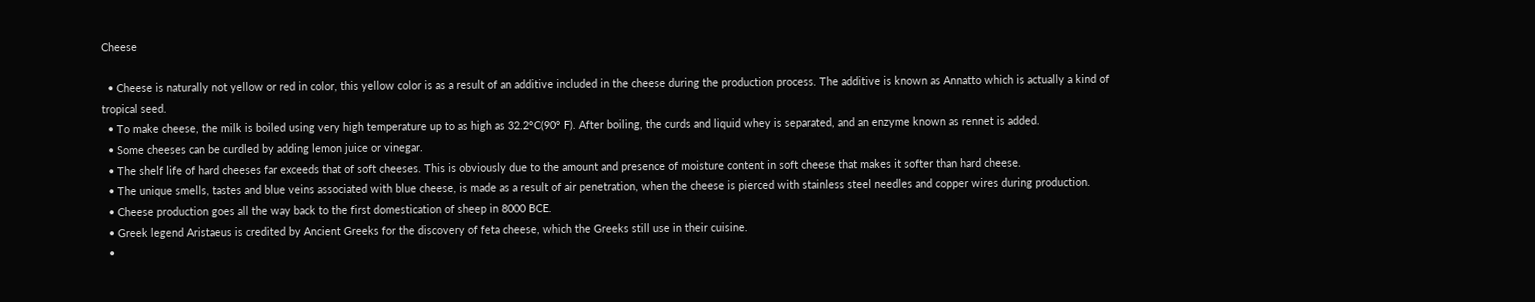Cheese

  • Cheese is naturally not yellow or red in color, this yellow color is as a result of an additive included in the cheese during the production process. The additive is known as Annatto which is actually a kind of tropical seed.
  • To make cheese, the milk is boiled using very high temperature up to as high as 32.2°C(90° F). After boiling, the curds and liquid whey is separated, and an enzyme known as rennet is added.
  • Some cheeses can be curdled by adding lemon juice or vinegar.
  • The shelf life of hard cheeses far exceeds that of soft cheeses. This is obviously due to the amount and presence of moisture content in soft cheese that makes it softer than hard cheese.
  • The unique smells, tastes and blue veins associated with blue cheese, is made as a result of air penetration, when the cheese is pierced with stainless steel needles and copper wires during production.
  • Cheese production goes all the way back to the first domestication of sheep in 8000 BCE.
  • Greek legend Aristaeus is credited by Ancient Greeks for the discovery of feta cheese, which the Greeks still use in their cuisine.
  •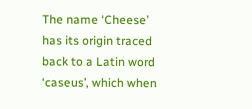The name ‘Cheese’ has its origin traced back to a Latin word ‘caseus’, which when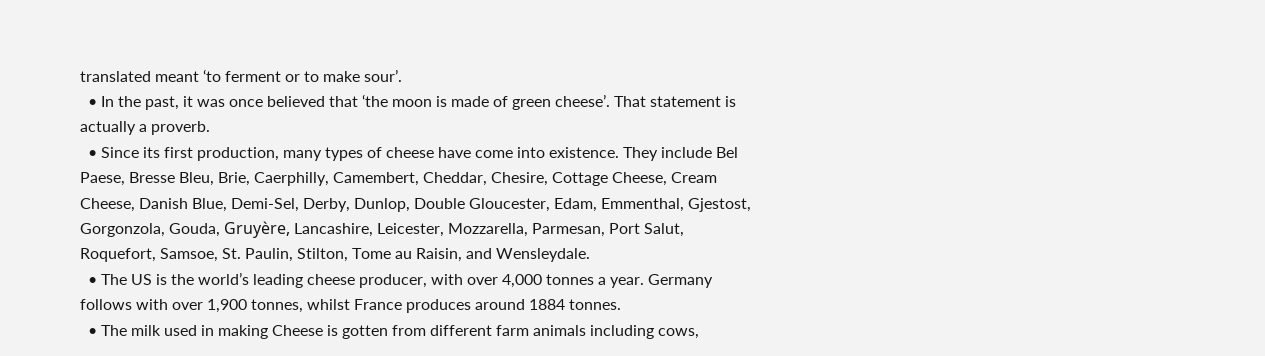translated meant ‘to ferment or to make sour’.
  • In the past, it was once believed that ‘the moon is made of green cheese’. That statement is actually a proverb.
  • Since its first production, many types of cheese have come into existence. They include Bel Paese, Bresse Bleu, Brie, Caerphilly, Camembert, Cheddar, Chesire, Cottage Cheese, Cream Cheese, Danish Blue, Demi-Sel, Derby, Dunlop, Double Gloucester, Edam, Emmenthal, Gjestost, Gorgonzola, Gouda, Gruyère, Lancashire, Leicester, Mozzarella, Parmesan, Port Salut, Roquefort, Samsoe, St. Paulin, Stilton, Tome au Raisin, and Wensleydale.
  • The US is the world’s leading cheese producer, with over 4,000 tonnes a year. Germany follows with over 1,900 tonnes, whilst France produces around 1884 tonnes.
  • The milk used in making Cheese is gotten from different farm animals including cows,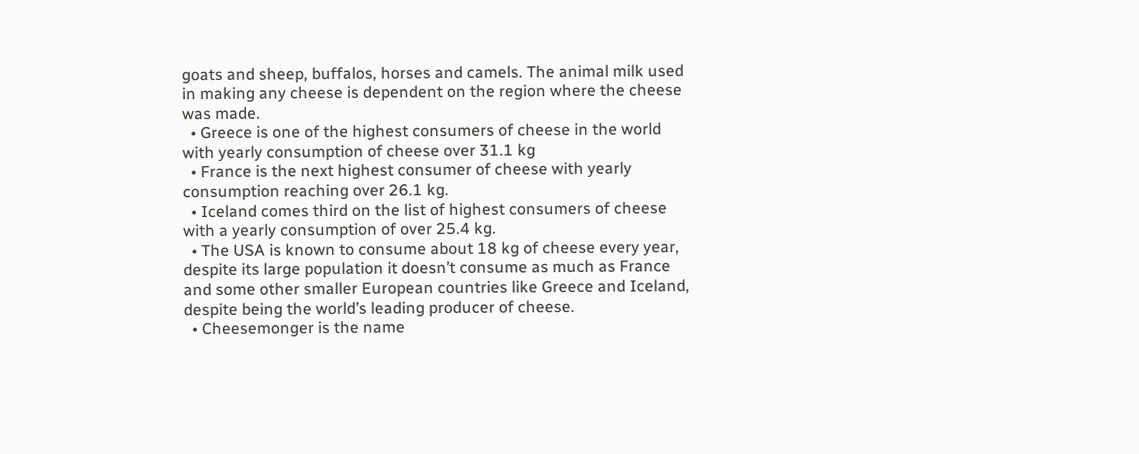goats and sheep, buffalos, horses and camels. The animal milk used in making any cheese is dependent on the region where the cheese was made.
  • Greece is one of the highest consumers of cheese in the world with yearly consumption of cheese over 31.1 kg
  • France is the next highest consumer of cheese with yearly consumption reaching over 26.1 kg.
  • Iceland comes third on the list of highest consumers of cheese with a yearly consumption of over 25.4 kg.
  • The USA is known to consume about 18 kg of cheese every year, despite its large population it doesn’t consume as much as France and some other smaller European countries like Greece and Iceland, despite being the world’s leading producer of cheese.
  • Cheesemonger is the name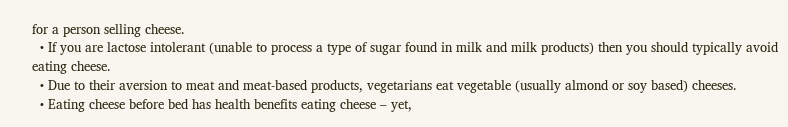for a person selling cheese.
  • If you are lactose intolerant (unable to process a type of sugar found in milk and milk products) then you should typically avoid eating cheese.
  • Due to their aversion to meat and meat-based products, vegetarians eat vegetable (usually almond or soy based) cheeses.
  • Eating cheese before bed has health benefits eating cheese – yet,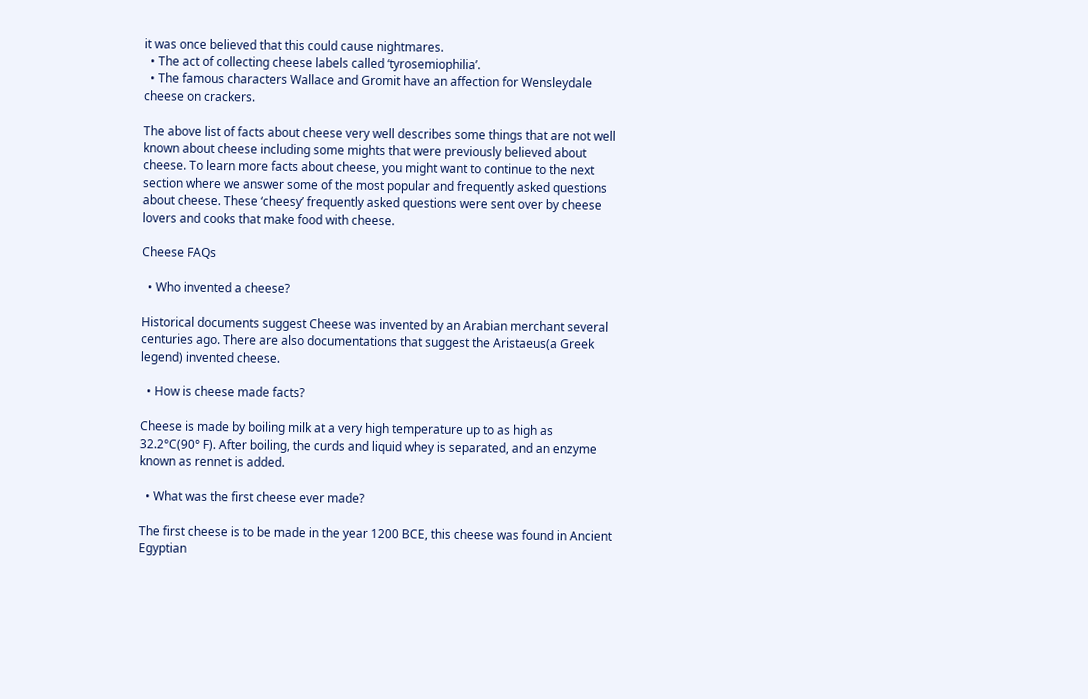it was once believed that this could cause nightmares.
  • The act of collecting cheese labels called ‘tyrosemiophilia’.
  • The famous characters Wallace and Gromit have an affection for Wensleydale cheese on crackers.

The above list of facts about cheese very well describes some things that are not well known about cheese including some mights that were previously believed about cheese. To learn more facts about cheese, you might want to continue to the next section where we answer some of the most popular and frequently asked questions about cheese. These ‘cheesy’ frequently asked questions were sent over by cheese lovers and cooks that make food with cheese.

Cheese FAQs

  • Who invented a cheese?

Historical documents suggest Cheese was invented by an Arabian merchant several centuries ago. There are also documentations that suggest the Aristaeus(a Greek legend) invented cheese.

  • How is cheese made facts?

Cheese is made by boiling milk at a very high temperature up to as high as 32.2°C(90° F). After boiling, the curds and liquid whey is separated, and an enzyme known as rennet is added.

  • What was the first cheese ever made?

The first cheese is to be made in the year 1200 BCE, this cheese was found in Ancient Egyptian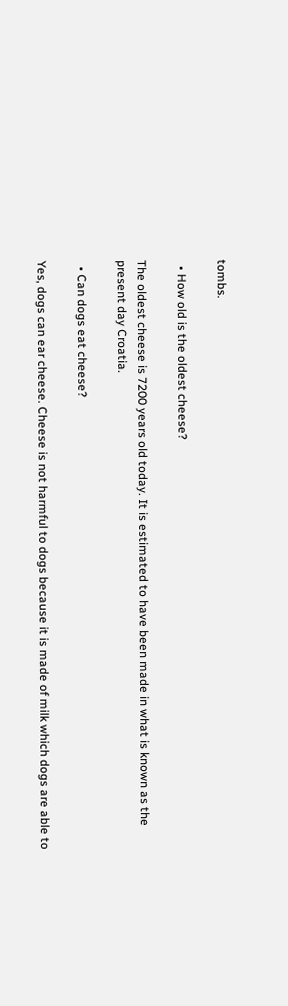tombs.

  • How old is the oldest cheese?

The oldest cheese is 7200 years old today. It is estimated to have been made in what is known as the present day Croatia.

  • Can dogs eat cheese?

Yes, dogs can ear cheese. Cheese is not harmful to dogs because it is made of milk which dogs are able to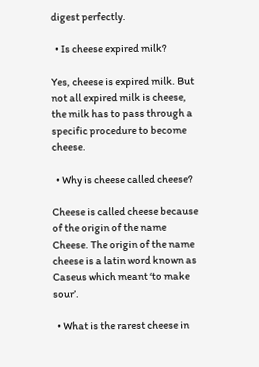digest perfectly.

  • Is cheese expired milk?

Yes, cheese is expired milk. But not all expired milk is cheese, the milk has to pass through a specific procedure to become cheese.

  • Why is cheese called cheese?

Cheese is called cheese because of the origin of the name Cheese. The origin of the name cheese is a latin word known as Caseus which meant ‘to make sour’.

  • What is the rarest cheese in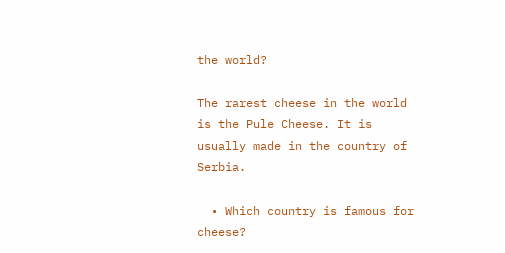the world?

The rarest cheese in the world is the Pule Cheese. It is usually made in the country of Serbia.

  • Which country is famous for cheese?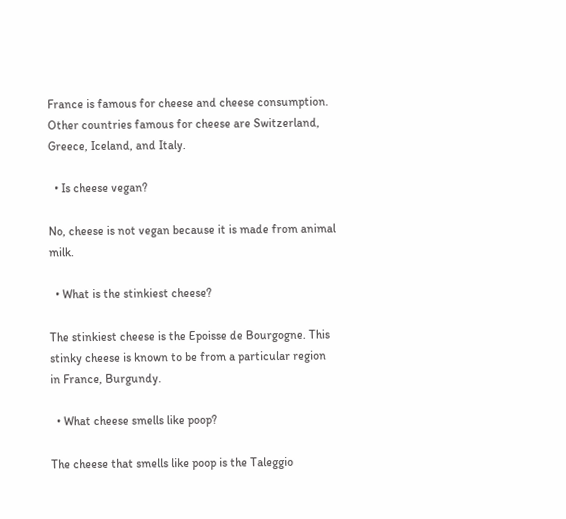France is famous for cheese and cheese consumption. Other countries famous for cheese are Switzerland, Greece, Iceland, and Italy.

  • Is cheese vegan?

No, cheese is not vegan because it is made from animal milk.

  • What is the stinkiest cheese?

The stinkiest cheese is the Epoisse de Bourgogne. This stinky cheese is known to be from a particular region in France, Burgundy.

  • What cheese smells like poop?

The cheese that smells like poop is the Taleggio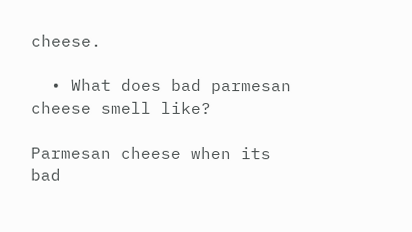cheese.

  • What does bad parmesan cheese smell like?

Parmesan cheese when its bad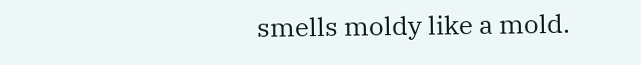smells moldy like a mold.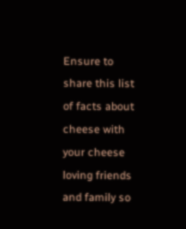Ensure to share this list of facts about cheese with your cheese loving friends and family so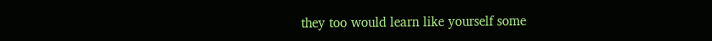they too would learn like yourself some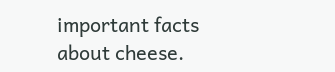important facts about cheese.